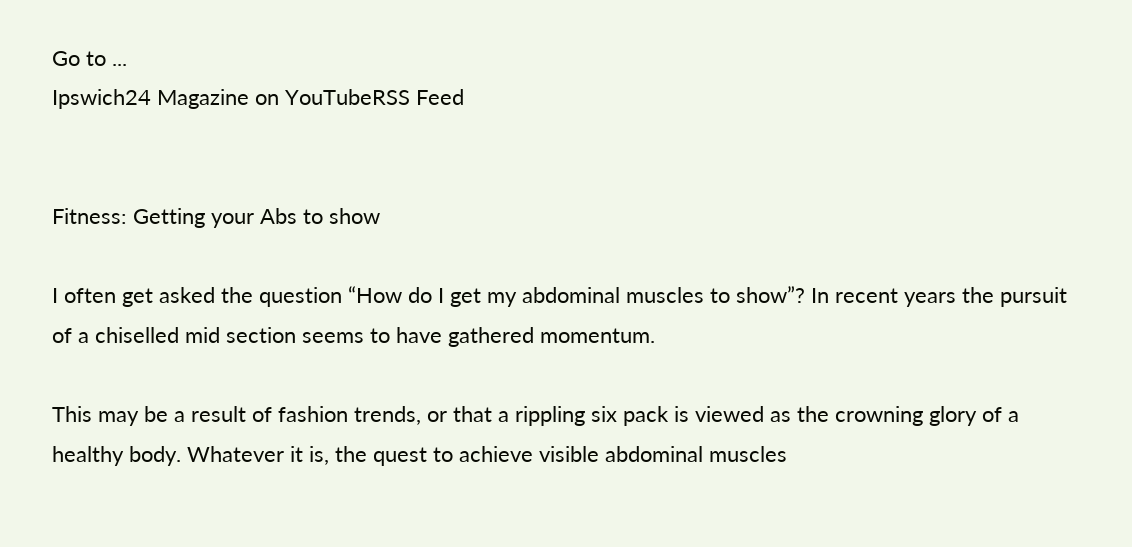Go to ...
Ipswich24 Magazine on YouTubeRSS Feed


Fitness: Getting your Abs to show

I often get asked the question “How do I get my abdominal muscles to show”? In recent years the pursuit of a chiselled mid section seems to have gathered momentum.

This may be a result of fashion trends, or that a rippling six pack is viewed as the crowning glory of a healthy body. Whatever it is, the quest to achieve visible abdominal muscles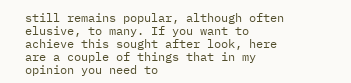still remains popular, although often elusive, to many. If you want to achieve this sought after look, here are a couple of things that in my opinion you need to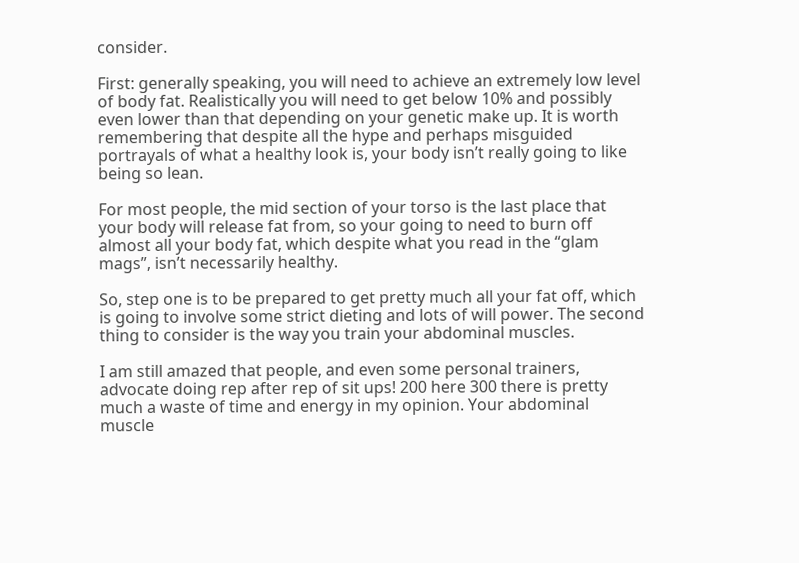consider.

First: generally speaking, you will need to achieve an extremely low level of body fat. Realistically you will need to get below 10% and possibly even lower than that depending on your genetic make up. It is worth remembering that despite all the hype and perhaps misguided portrayals of what a healthy look is, your body isn’t really going to like being so lean.

For most people, the mid section of your torso is the last place that your body will release fat from, so your going to need to burn off almost all your body fat, which despite what you read in the “glam mags”, isn’t necessarily healthy.

So, step one is to be prepared to get pretty much all your fat off, which is going to involve some strict dieting and lots of will power. The second thing to consider is the way you train your abdominal muscles.

I am still amazed that people, and even some personal trainers, advocate doing rep after rep of sit ups! 200 here 300 there is pretty much a waste of time and energy in my opinion. Your abdominal muscle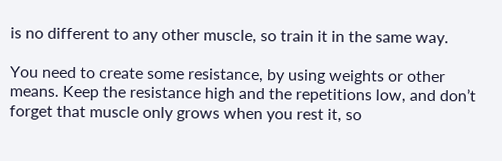is no different to any other muscle, so train it in the same way.

You need to create some resistance, by using weights or other means. Keep the resistance high and the repetitions low, and don’t forget that muscle only grows when you rest it, so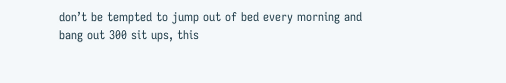don’t be tempted to jump out of bed every morning and bang out 300 sit ups, this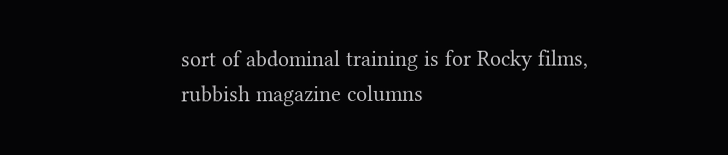sort of abdominal training is for Rocky films, rubbish magazine columns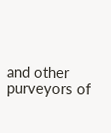and other purveyors of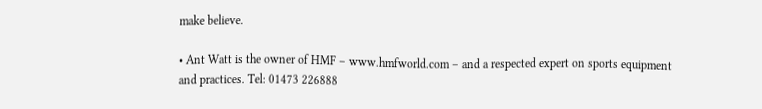make believe.

• Ant Watt is the owner of HMF – www.hmfworld.com – and a respected expert on sports equipment and practices. Tel: 01473 226888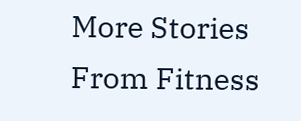More Stories From Fitness